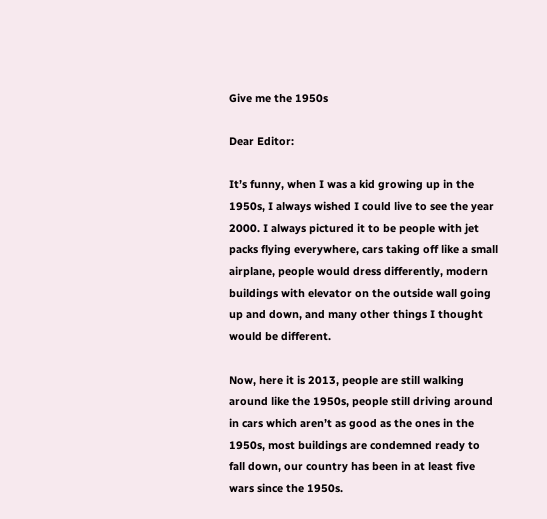Give me the 1950s

Dear Editor:

It’s funny, when I was a kid growing up in the 1950s, I always wished I could live to see the year 2000. I always pictured it to be people with jet packs flying everywhere, cars taking off like a small airplane, people would dress differently, modern buildings with elevator on the outside wall going up and down, and many other things I thought would be different.

Now, here it is 2013, people are still walking around like the 1950s, people still driving around in cars which aren’t as good as the ones in the 1950s, most buildings are condemned ready to fall down, our country has been in at least five wars since the 1950s.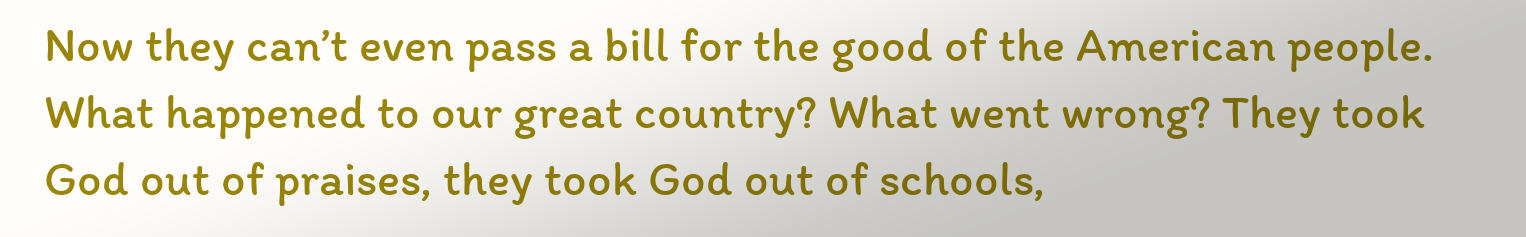Now they can’t even pass a bill for the good of the American people. What happened to our great country? What went wrong? They took God out of praises, they took God out of schools,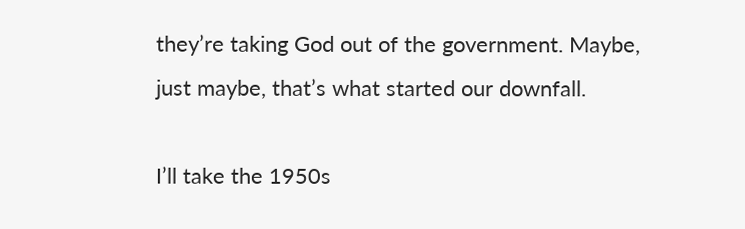they’re taking God out of the government. Maybe, just maybe, that’s what started our downfall.

I’ll take the 1950s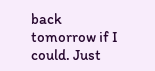back tomorrow if I could. Just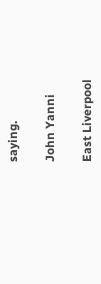saying.

John Yanni

East Liverpool